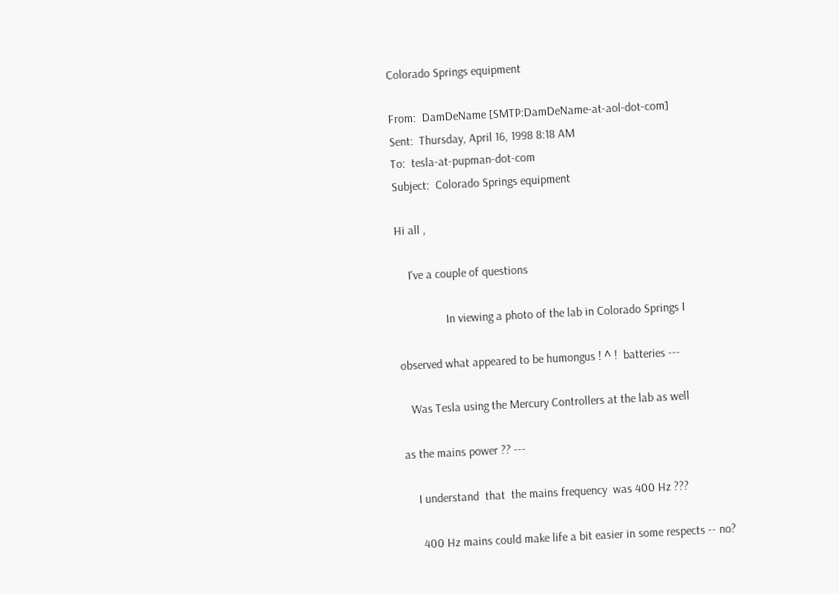Colorado Springs equipment

From:  DamDeName [SMTP:DamDeName-at-aol-dot-com]
Sent:  Thursday, April 16, 1998 8:18 AM
To:  tesla-at-pupman-dot-com
Subject:  Colorado Springs equipment

Hi all ,

    I've a couple of questions

                In viewing a photo of the lab in Colorado Springs I

observed what appeared to be humongus ! ^ !  batteries ---

   Was Tesla using the Mercury Controllers at the lab as well

as the mains power ?? ---

    I understand  that  the mains frequency  was 400 Hz ???

     400 Hz mains could make life a bit easier in some respects -- no?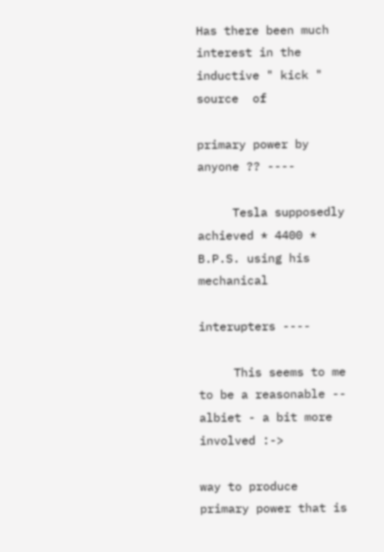Has there been much interest in the inductive " kick "  source  of

primary power by anyone ?? ----

     Tesla supposedly achieved * 4400 * B.P.S. using his mechanical

interupters ----

     This seems to me to be a reasonable -- albiet - a bit more involved :->

way to produce primary power that is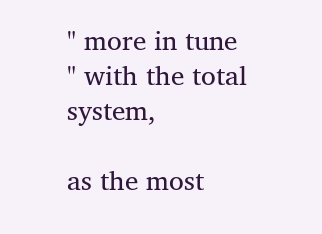" more in tune " with the total system,

as the most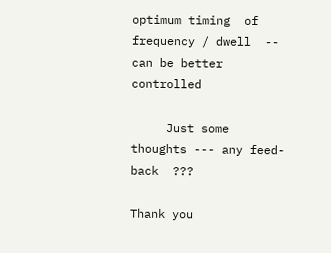optimum timing  of  frequency / dwell  -- can be better controlled

     Just some thoughts --- any feed-back  ???

Thank you